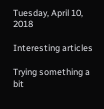Tuesday, April 10, 2018

Interesting articles

Trying something a bit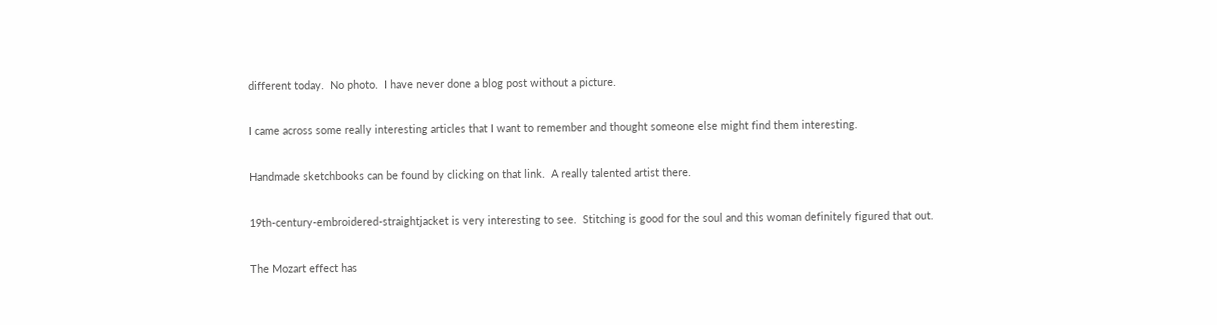different today.  No photo.  I have never done a blog post without a picture.

I came across some really interesting articles that I want to remember and thought someone else might find them interesting.

Handmade sketchbooks can be found by clicking on that link.  A really talented artist there.

19th-century-embroidered-straightjacket is very interesting to see.  Stitching is good for the soul and this woman definitely figured that out.

The Mozart effect has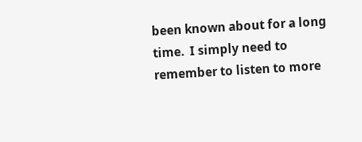been known about for a long time.  I simply need to remember to listen to more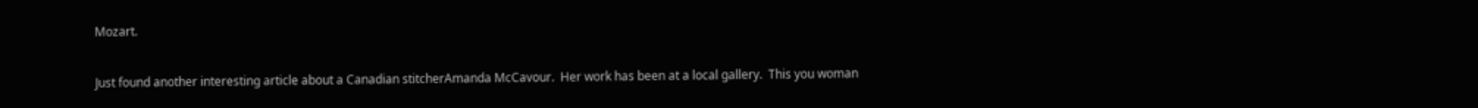Mozart.

Just found another interesting article about a Canadian stitcherAmanda McCavour.  Her work has been at a local gallery.  This you woman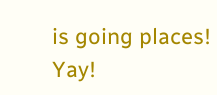is going places!  Yay!